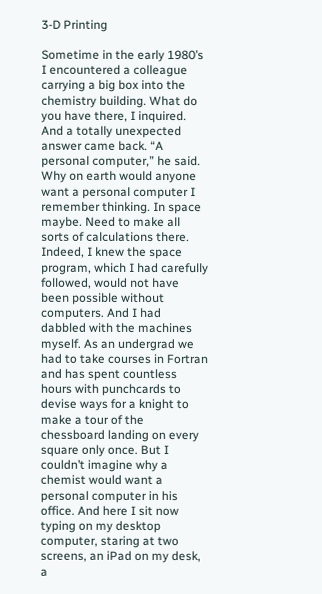3-D Printing

Sometime in the early 1980’s I encountered a colleague carrying a big box into the chemistry building. What do you have there, I inquired. And a totally unexpected answer came back. “A personal computer,” he said. Why on earth would anyone want a personal computer I remember thinking. In space maybe. Need to make all sorts of calculations there. Indeed, I knew the space program, which I had carefully followed, would not have been possible without computers. And I had dabbled with the machines myself. As an undergrad we had to take courses in Fortran and has spent countless hours with punchcards to devise ways for a knight to make a tour of the chessboard landing on every square only once. But I couldn’t imagine why a chemist would want a personal computer in his office. And here I sit now typing on my desktop computer, staring at two screens, an iPad on my desk, a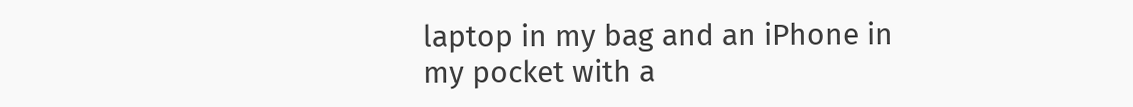laptop in my bag and an iPhone in my pocket with a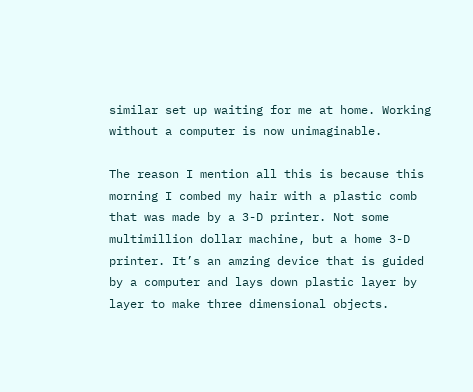similar set up waiting for me at home. Working without a computer is now unimaginable.

The reason I mention all this is because this morning I combed my hair with a plastic comb that was made by a 3-D printer. Not some multimillion dollar machine, but a home 3-D printer. It’s an amzing device that is guided by a computer and lays down plastic layer by layer to make three dimensional objects.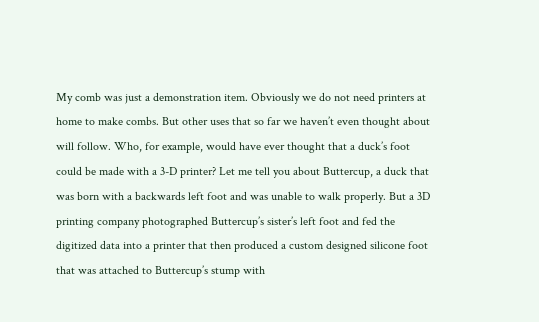My comb was just a demonstration item. Obviously we do not need printers at home to make combs. But other uses that so far we haven’t even thought about will follow. Who, for example, would have ever thought that a duck’s foot could be made with a 3-D printer? Let me tell you about Buttercup, a duck that was born with a backwards left foot and was unable to walk properly. But a 3D printing company photographed Buttercup’s sister’s left foot and fed the digitized data into a printer that then produced a custom designed silicone foot that was attached to Buttercup’s stump with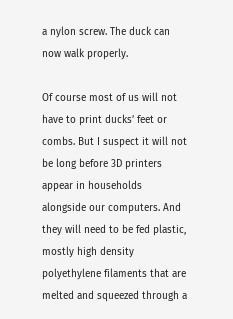a nylon screw. The duck can now walk properly.

Of course most of us will not have to print ducks’ feet or combs. But I suspect it will not be long before 3D printers appear in households alongside our computers. And they will need to be fed plastic, mostly high density polyethylene filaments that are melted and squeezed through a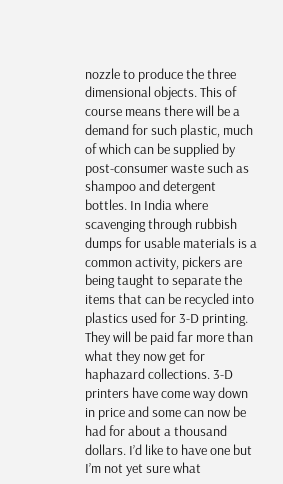nozzle to produce the three dimensional objects. This of course means there will be a demand for such plastic, much of which can be supplied by post-consumer waste such as shampoo and detergent bottles. In India where scavenging through rubbish dumps for usable materials is a common activity, pickers are being taught to separate the items that can be recycled into plastics used for 3-D printing. They will be paid far more than what they now get for haphazard collections. 3-D printers have come way down in price and some can now be had for about a thousand dollars. I’d like to have one but I’m not yet sure what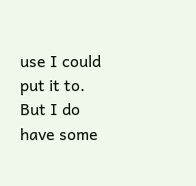use I could put it to. But I do have some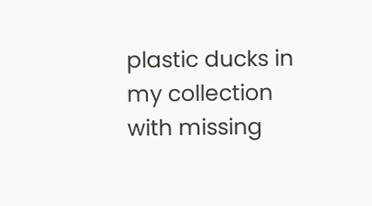plastic ducks in my collection with missing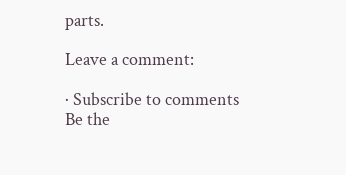parts.

Leave a comment:

· Subscribe to comments
Be the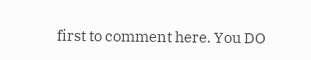first to comment here. You DO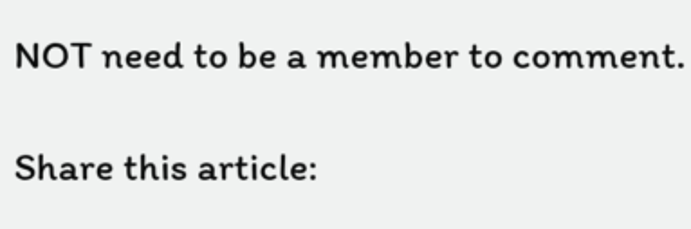NOT need to be a member to comment.

Share this article: